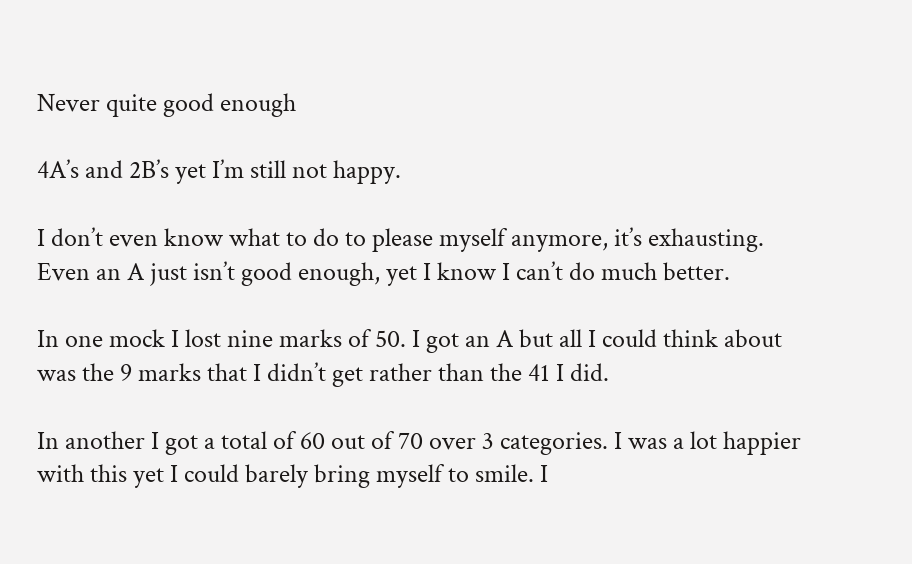Never quite good enough

4A’s and 2B’s yet I’m still not happy.

I don’t even know what to do to please myself anymore, it’s exhausting. Even an A just isn’t good enough, yet I know I can’t do much better.

In one mock I lost nine marks of 50. I got an A but all I could think about was the 9 marks that I didn’t get rather than the 41 I did.

In another I got a total of 60 out of 70 over 3 categories. I was a lot happier with this yet I could barely bring myself to smile. I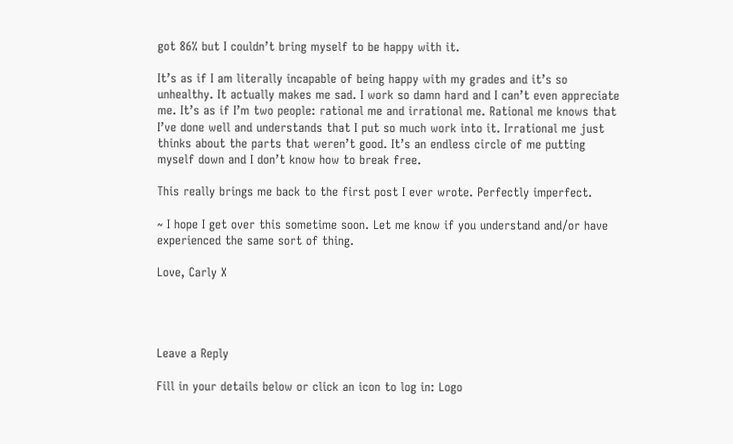got 86% but I couldn’t bring myself to be happy with it.

It’s as if I am literally incapable of being happy with my grades and it’s so unhealthy. It actually makes me sad. I work so damn hard and I can’t even appreciate me. It’s as if I’m two people: rational me and irrational me. Rational me knows that I’ve done well and understands that I put so much work into it. Irrational me just thinks about the parts that weren’t good. It’s an endless circle of me putting myself down and I don’t know how to break free.

This really brings me back to the first post I ever wrote. Perfectly imperfect.

~ I hope I get over this sometime soon. Let me know if you understand and/or have experienced the same sort of thing.

Love, Carly X




Leave a Reply

Fill in your details below or click an icon to log in: Logo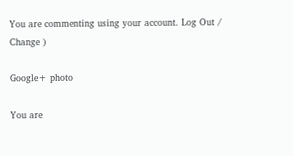You are commenting using your account. Log Out /  Change )

Google+ photo

You are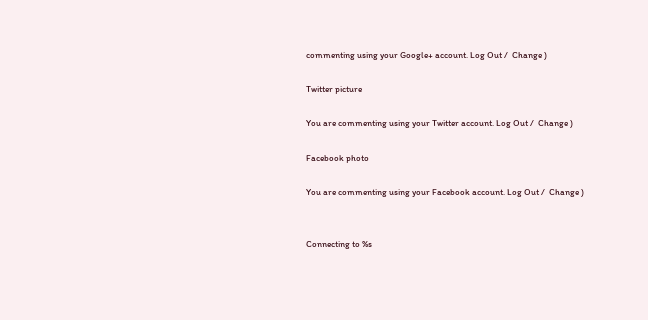commenting using your Google+ account. Log Out /  Change )

Twitter picture

You are commenting using your Twitter account. Log Out /  Change )

Facebook photo

You are commenting using your Facebook account. Log Out /  Change )


Connecting to %s